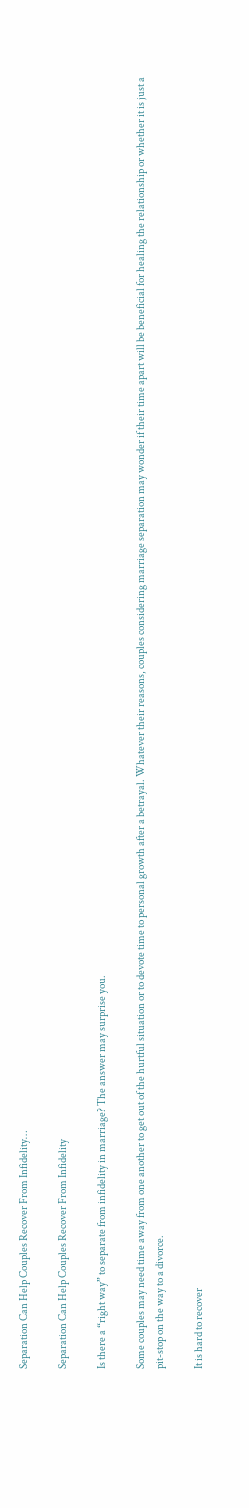Separation Can Help Couples Recover From Infidelity…

Separation Can Help Couples Recover From Infidelity

Is there a “right way” to separate from infidelity in marriage? The answer may surprise you.

Some couples may need time away from one another to get out of the hurtful situation or to devote time to personal growth after a betrayal. Whatever their reasons, couples considering marriage separation may wonder if their time apart will be beneficial for healing the relationship or whether it is just a pit-stop on the way to a divorce.

It is hard to recover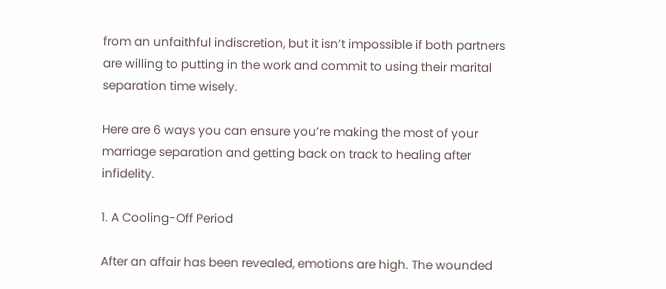from an unfaithful indiscretion, but it isn’t impossible if both partners are willing to putting in the work and commit to using their marital separation time wisely.

Here are 6 ways you can ensure you’re making the most of your marriage separation and getting back on track to healing after infidelity.

1. A Cooling-Off Period

After an affair has been revealed, emotions are high. The wounded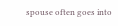spouse often goes into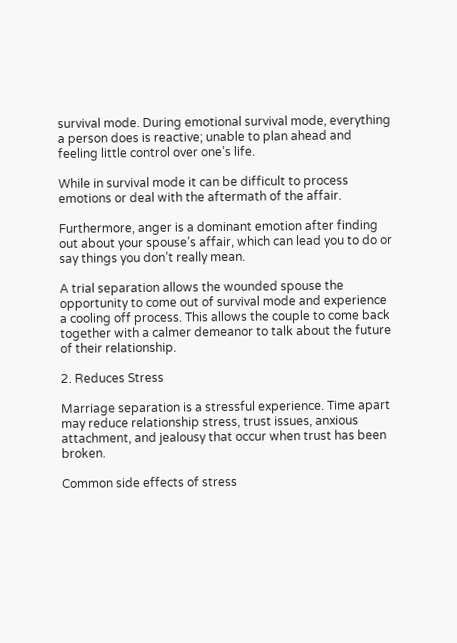survival mode. During emotional survival mode, everything a person does is reactive; unable to plan ahead and feeling little control over one’s life.

While in survival mode it can be difficult to process emotions or deal with the aftermath of the affair.

Furthermore, anger is a dominant emotion after finding out about your spouse’s affair, which can lead you to do or say things you don’t really mean.

A trial separation allows the wounded spouse the opportunity to come out of survival mode and experience a cooling off process. This allows the couple to come back together with a calmer demeanor to talk about the future of their relationship.

2. Reduces Stress

Marriage separation is a stressful experience. Time apart may reduce relationship stress, trust issues, anxious attachment, and jealousy that occur when trust has been broken.

Common side effects of stress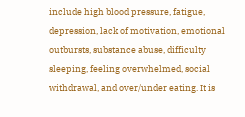include high blood pressure, fatigue, depression, lack of motivation, emotional outbursts, substance abuse, difficulty sleeping, feeling overwhelmed, social withdrawal, and over/under eating. It is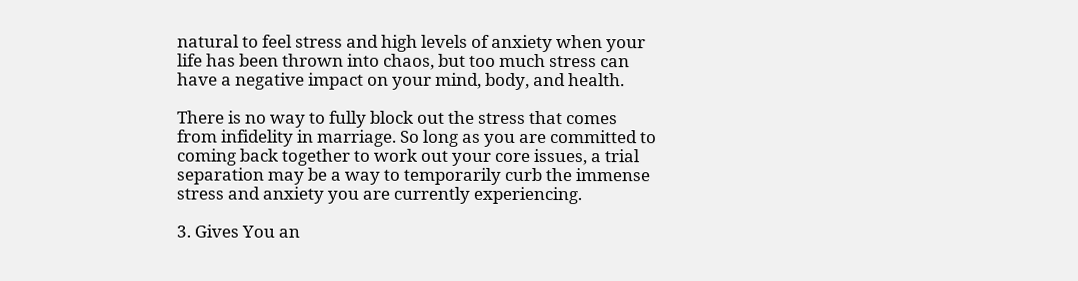natural to feel stress and high levels of anxiety when your life has been thrown into chaos, but too much stress can have a negative impact on your mind, body, and health.

There is no way to fully block out the stress that comes from infidelity in marriage. So long as you are committed to coming back together to work out your core issues, a trial separation may be a way to temporarily curb the immense stress and anxiety you are currently experiencing.

3. Gives You an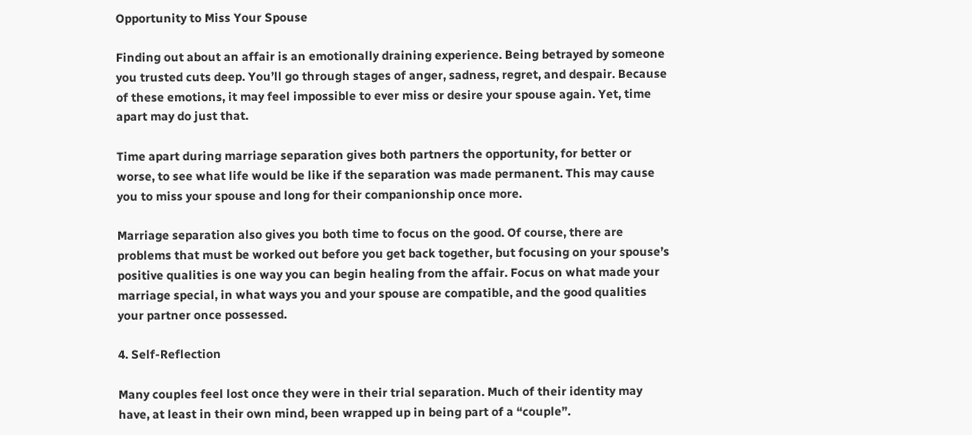Opportunity to Miss Your Spouse

Finding out about an affair is an emotionally draining experience. Being betrayed by someone you trusted cuts deep. You’ll go through stages of anger, sadness, regret, and despair. Because of these emotions, it may feel impossible to ever miss or desire your spouse again. Yet, time apart may do just that.

Time apart during marriage separation gives both partners the opportunity, for better or worse, to see what life would be like if the separation was made permanent. This may cause you to miss your spouse and long for their companionship once more.

Marriage separation also gives you both time to focus on the good. Of course, there are problems that must be worked out before you get back together, but focusing on your spouse’s positive qualities is one way you can begin healing from the affair. Focus on what made your marriage special, in what ways you and your spouse are compatible, and the good qualities your partner once possessed.

4. Self-Reflection

Many couples feel lost once they were in their trial separation. Much of their identity may have, at least in their own mind, been wrapped up in being part of a “couple”.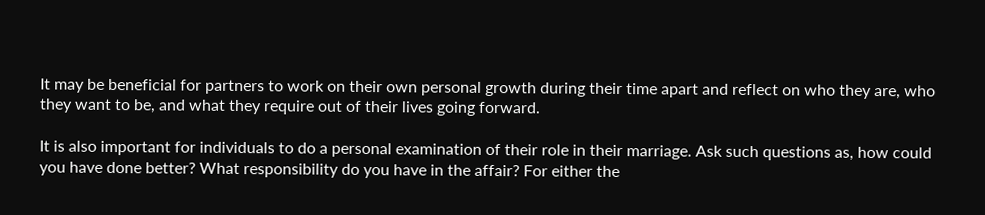It may be beneficial for partners to work on their own personal growth during their time apart and reflect on who they are, who they want to be, and what they require out of their lives going forward.

It is also important for individuals to do a personal examination of their role in their marriage. Ask such questions as, how could you have done better? What responsibility do you have in the affair? For either the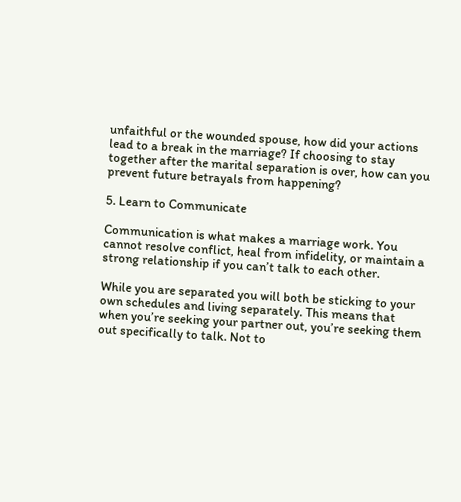unfaithful or the wounded spouse, how did your actions lead to a break in the marriage? If choosing to stay together after the marital separation is over, how can you prevent future betrayals from happening?

5. Learn to Communicate

Communication is what makes a marriage work. You cannot resolve conflict, heal from infidelity, or maintain a strong relationship if you can’t talk to each other.

While you are separated you will both be sticking to your own schedules and living separately. This means that when you’re seeking your partner out, you’re seeking them out specifically to talk. Not to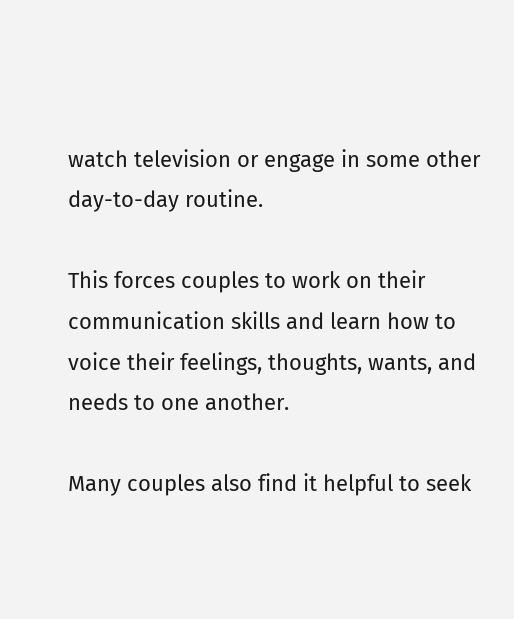watch television or engage in some other day-to-day routine.

This forces couples to work on their communication skills and learn how to voice their feelings, thoughts, wants, and needs to one another.

Many couples also find it helpful to seek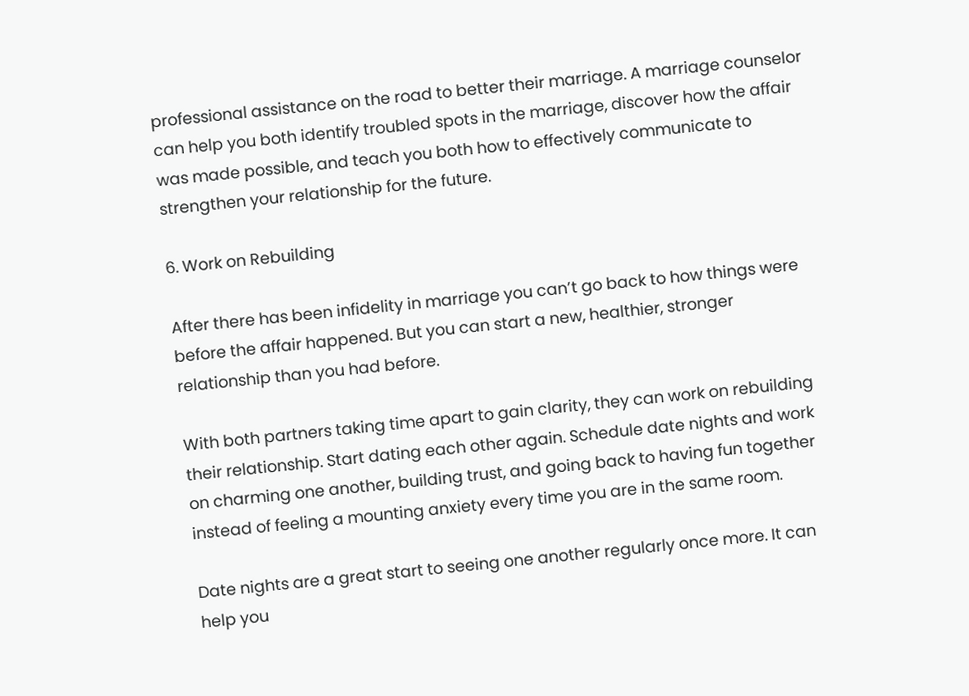professional assistance on the road to better their marriage. A marriage counselor can help you both identify troubled spots in the marriage, discover how the affair was made possible, and teach you both how to effectively communicate to strengthen your relationship for the future.

6. Work on Rebuilding

After there has been infidelity in marriage you can’t go back to how things were before the affair happened. But you can start a new, healthier, stronger relationship than you had before.

With both partners taking time apart to gain clarity, they can work on rebuilding their relationship. Start dating each other again. Schedule date nights and work on charming one another, building trust, and going back to having fun together instead of feeling a mounting anxiety every time you are in the same room.

Date nights are a great start to seeing one another regularly once more. It can help you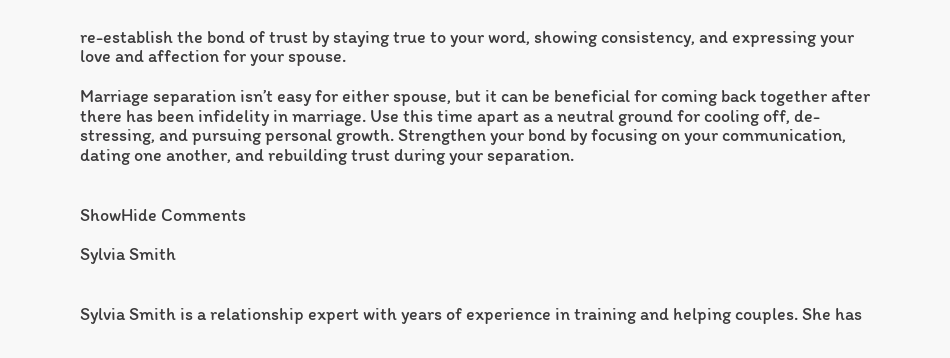re-establish the bond of trust by staying true to your word, showing consistency, and expressing your love and affection for your spouse.

Marriage separation isn’t easy for either spouse, but it can be beneficial for coming back together after there has been infidelity in marriage. Use this time apart as a neutral ground for cooling off, de-stressing, and pursuing personal growth. Strengthen your bond by focusing on your communication, dating one another, and rebuilding trust during your separation.


ShowHide Comments

Sylvia Smith


Sylvia Smith is a relationship expert with years of experience in training and helping couples. She has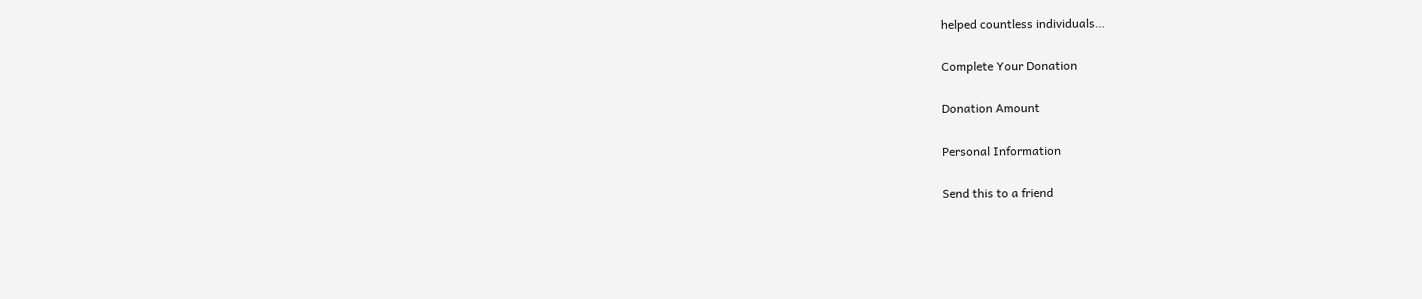helped countless individuals…

Complete Your Donation

Donation Amount

Personal Information

Send this to a friend